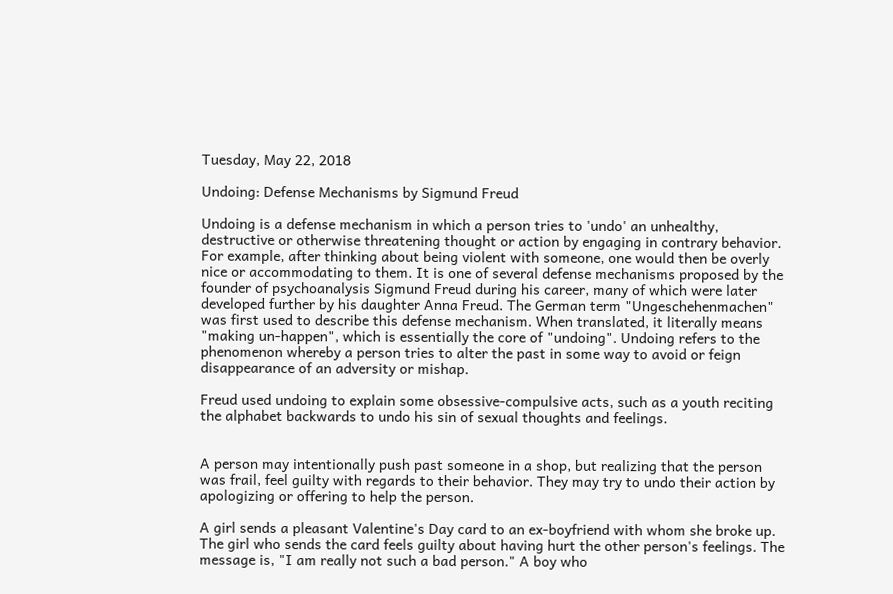Tuesday, May 22, 2018

Undoing: Defense Mechanisms by Sigmund Freud

Undoing is a defense mechanism in which a person tries to 'undo' an unhealthy, destructive or otherwise threatening thought or action by engaging in contrary behavior. For example, after thinking about being violent with someone, one would then be overly nice or accommodating to them. It is one of several defense mechanisms proposed by the founder of psychoanalysis Sigmund Freud during his career, many of which were later developed further by his daughter Anna Freud. The German term "Ungeschehenmachen" was first used to describe this defense mechanism. When translated, it literally means "making un-happen", which is essentially the core of "undoing". Undoing refers to the phenomenon whereby a person tries to alter the past in some way to avoid or feign disappearance of an adversity or mishap.

Freud used undoing to explain some obsessive-compulsive acts, such as a youth reciting the alphabet backwards to undo his sin of sexual thoughts and feelings.


A person may intentionally push past someone in a shop, but realizing that the person was frail, feel guilty with regards to their behavior. They may try to undo their action by apologizing or offering to help the person.

A girl sends a pleasant Valentine's Day card to an ex-boyfriend with whom she broke up. The girl who sends the card feels guilty about having hurt the other person's feelings. The message is, "I am really not such a bad person." A boy who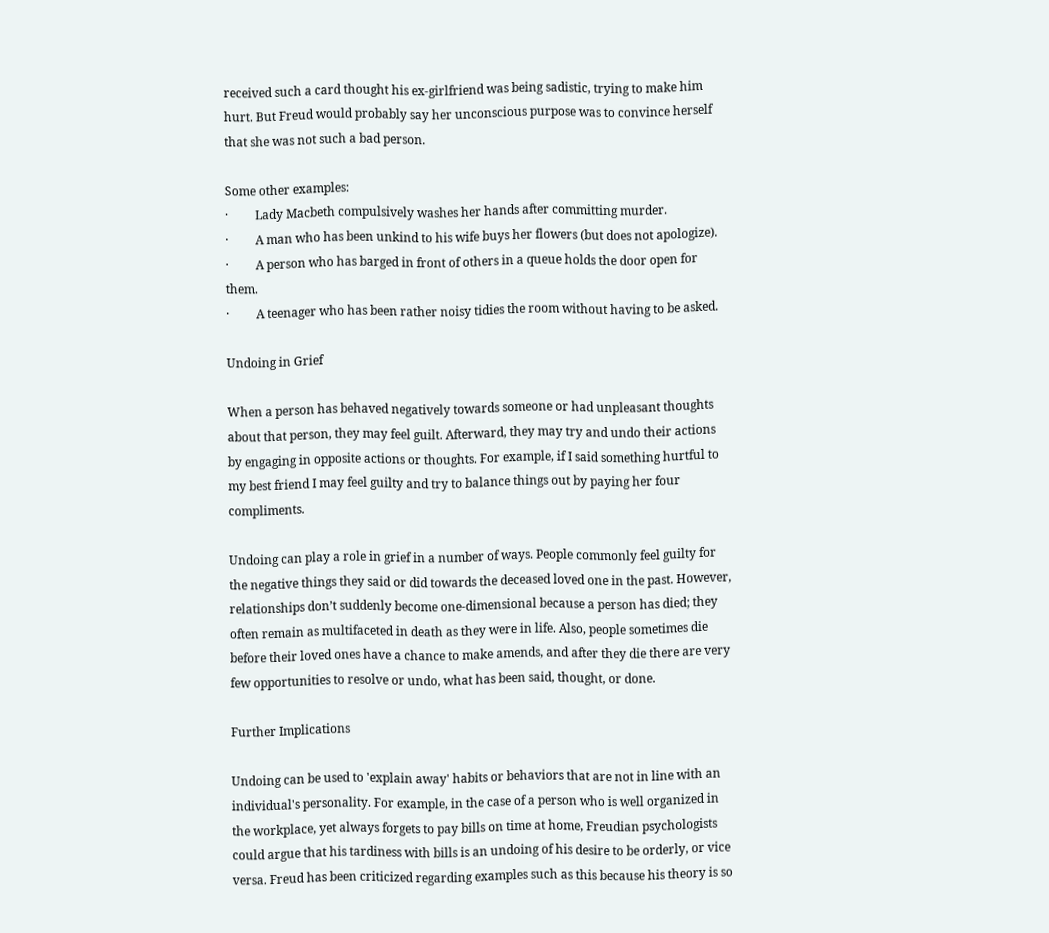received such a card thought his ex-girlfriend was being sadistic, trying to make him hurt. But Freud would probably say her unconscious purpose was to convince herself that she was not such a bad person.

Some other examples:
·         Lady Macbeth compulsively washes her hands after committing murder.
·         A man who has been unkind to his wife buys her flowers (but does not apologize).
·         A person who has barged in front of others in a queue holds the door open for them.
·         A teenager who has been rather noisy tidies the room without having to be asked.

Undoing in Grief

When a person has behaved negatively towards someone or had unpleasant thoughts about that person, they may feel guilt. Afterward, they may try and undo their actions by engaging in opposite actions or thoughts. For example, if I said something hurtful to my best friend I may feel guilty and try to balance things out by paying her four compliments.

Undoing can play a role in grief in a number of ways. People commonly feel guilty for the negative things they said or did towards the deceased loved one in the past. However, relationships don’t suddenly become one-dimensional because a person has died; they often remain as multifaceted in death as they were in life. Also, people sometimes die before their loved ones have a chance to make amends, and after they die there are very few opportunities to resolve or undo, what has been said, thought, or done.

Further Implications

Undoing can be used to 'explain away' habits or behaviors that are not in line with an individual's personality. For example, in the case of a person who is well organized in the workplace, yet always forgets to pay bills on time at home, Freudian psychologists could argue that his tardiness with bills is an undoing of his desire to be orderly, or vice versa. Freud has been criticized regarding examples such as this because his theory is so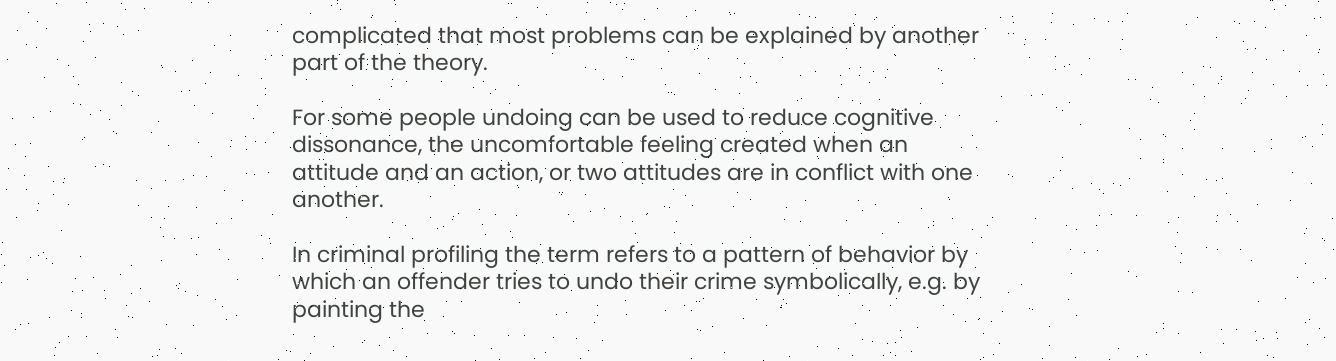complicated that most problems can be explained by another part of the theory.

For some people undoing can be used to reduce cognitive dissonance, the uncomfortable feeling created when an attitude and an action, or two attitudes are in conflict with one another.

In criminal profiling the term refers to a pattern of behavior by which an offender tries to undo their crime symbolically, e.g. by painting the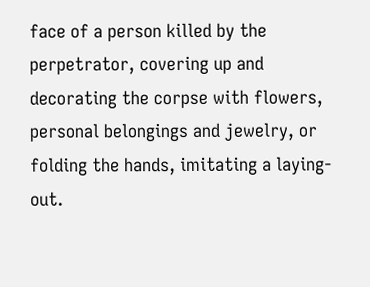face of a person killed by the perpetrator, covering up and decorating the corpse with flowers, personal belongings and jewelry, or folding the hands, imitating a laying-out.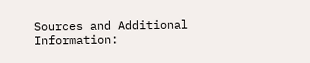Sources and Additional Information: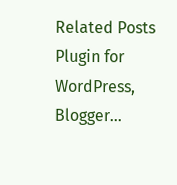Related Posts Plugin for WordPress, Blogger...